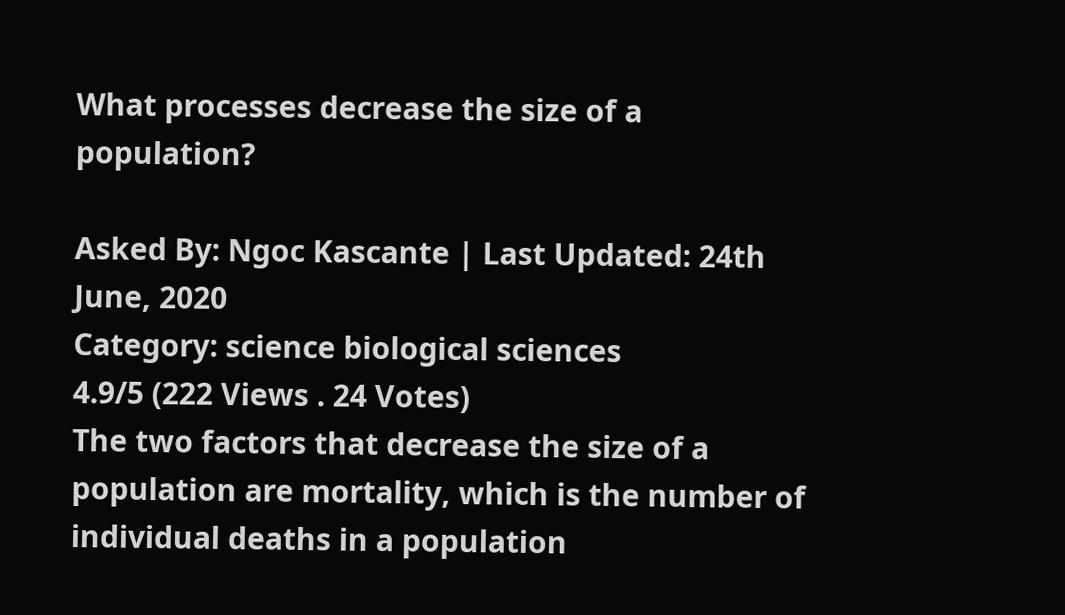What processes decrease the size of a population?

Asked By: Ngoc Kascante | Last Updated: 24th June, 2020
Category: science biological sciences
4.9/5 (222 Views . 24 Votes)
The two factors that decrease the size of a population are mortality, which is the number of individual deaths in a population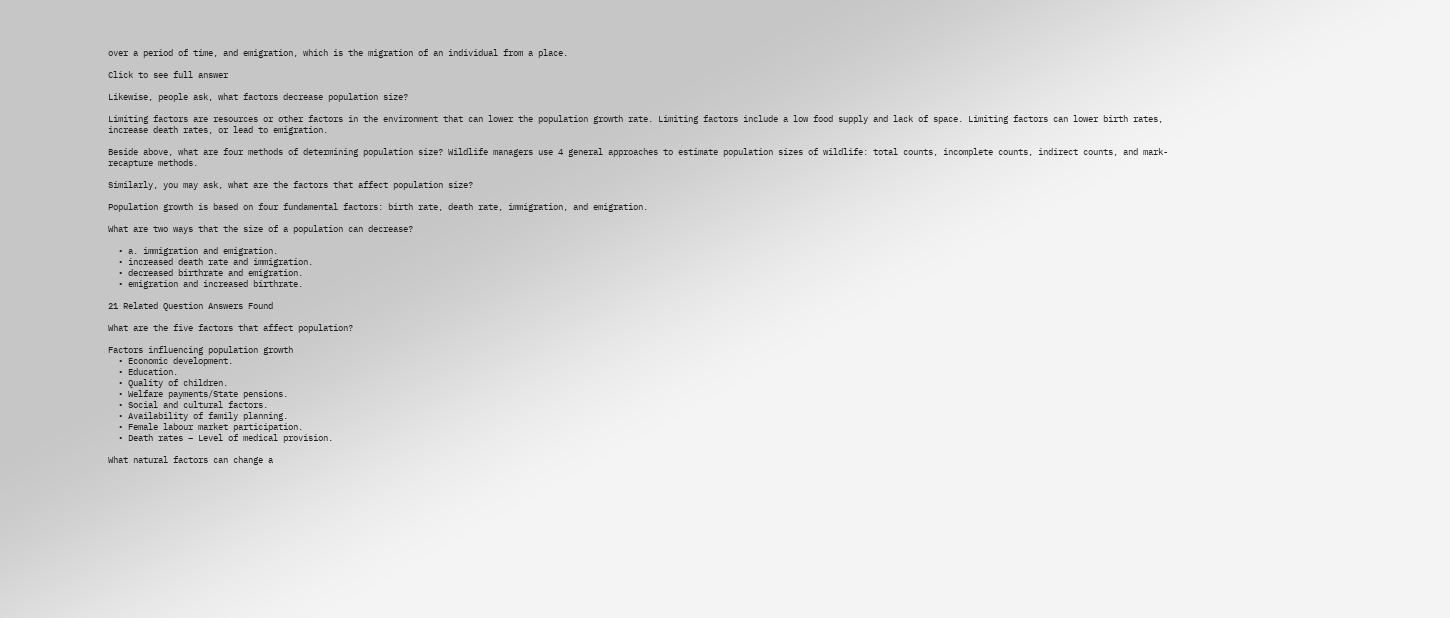over a period of time, and emigration, which is the migration of an individual from a place.

Click to see full answer

Likewise, people ask, what factors decrease population size?

Limiting factors are resources or other factors in the environment that can lower the population growth rate. Limiting factors include a low food supply and lack of space. Limiting factors can lower birth rates, increase death rates, or lead to emigration.

Beside above, what are four methods of determining population size? Wildlife managers use 4 general approaches to estimate population sizes of wildlife: total counts, incomplete counts, indirect counts, and mark-recapture methods.

Similarly, you may ask, what are the factors that affect population size?

Population growth is based on four fundamental factors: birth rate, death rate, immigration, and emigration.

What are two ways that the size of a population can decrease?

  • a. immigration and emigration.
  • increased death rate and immigration.
  • decreased birthrate and emigration.
  • emigration and increased birthrate.

21 Related Question Answers Found

What are the five factors that affect population?

Factors influencing population growth
  • Economic development.
  • Education.
  • Quality of children.
  • Welfare payments/State pensions.
  • Social and cultural factors.
  • Availability of family planning.
  • Female labour market participation.
  • Death rates – Level of medical provision.

What natural factors can change a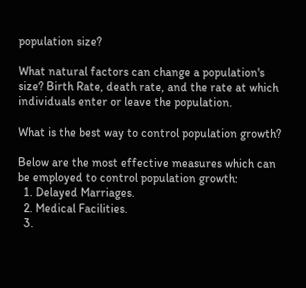population size?

What natural factors can change a population's size? Birth Rate, death rate, and the rate at which individuals enter or leave the population.

What is the best way to control population growth?

Below are the most effective measures which can be employed to control population growth:
  1. Delayed Marriages.
  2. Medical Facilities.
  3.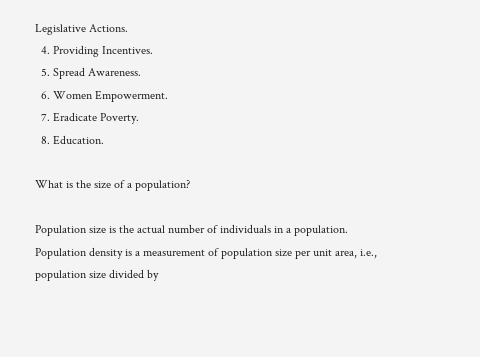Legislative Actions.
  4. Providing Incentives.
  5. Spread Awareness.
  6. Women Empowerment.
  7. Eradicate Poverty.
  8. Education.

What is the size of a population?

Population size is the actual number of individuals in a population. Population density is a measurement of population size per unit area, i.e., population size divided by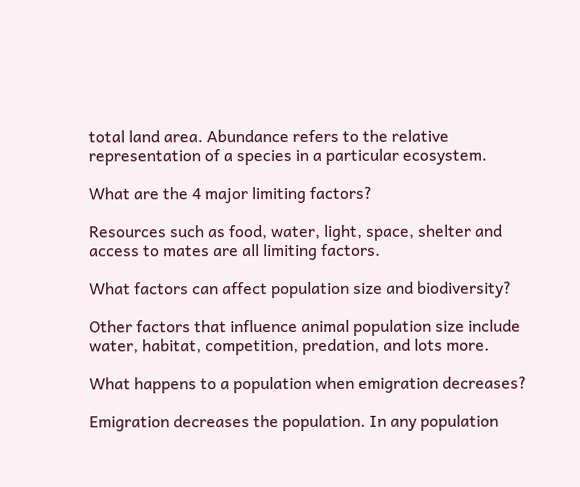total land area. Abundance refers to the relative representation of a species in a particular ecosystem.

What are the 4 major limiting factors?

Resources such as food, water, light, space, shelter and access to mates are all limiting factors.

What factors can affect population size and biodiversity?

Other factors that influence animal population size include water, habitat, competition, predation, and lots more.

What happens to a population when emigration decreases?

Emigration decreases the population. In any population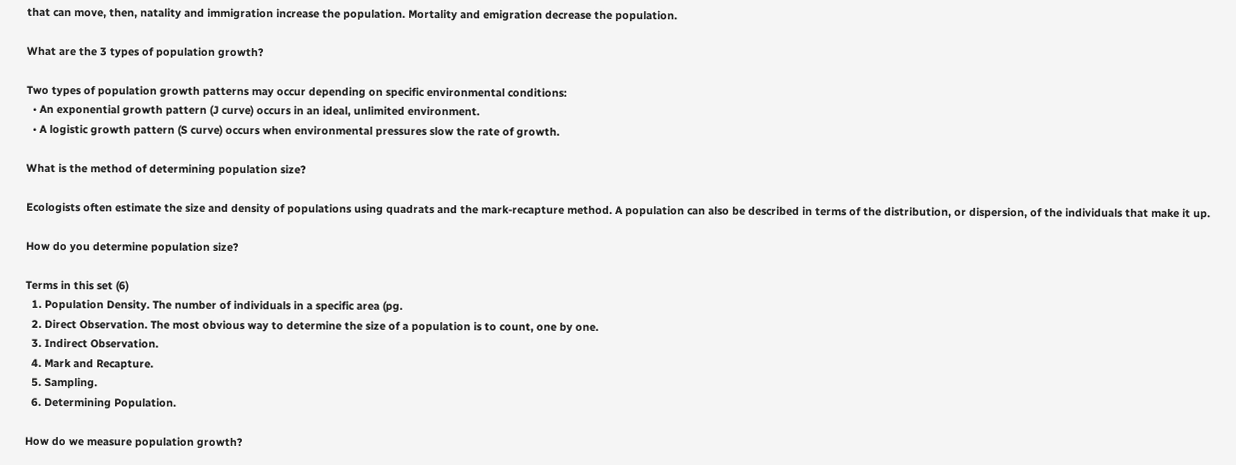that can move, then, natality and immigration increase the population. Mortality and emigration decrease the population.

What are the 3 types of population growth?

Two types of population growth patterns may occur depending on specific environmental conditions:
  • An exponential growth pattern (J curve) occurs in an ideal, unlimited environment.
  • A logistic growth pattern (S curve) occurs when environmental pressures slow the rate of growth.

What is the method of determining population size?

Ecologists often estimate the size and density of populations using quadrats and the mark-recapture method. A population can also be described in terms of the distribution, or dispersion, of the individuals that make it up.

How do you determine population size?

Terms in this set (6)
  1. Population Density. The number of individuals in a specific area (pg.
  2. Direct Observation. The most obvious way to determine the size of a population is to count, one by one.
  3. Indirect Observation.
  4. Mark and Recapture.
  5. Sampling.
  6. Determining Population.

How do we measure population growth?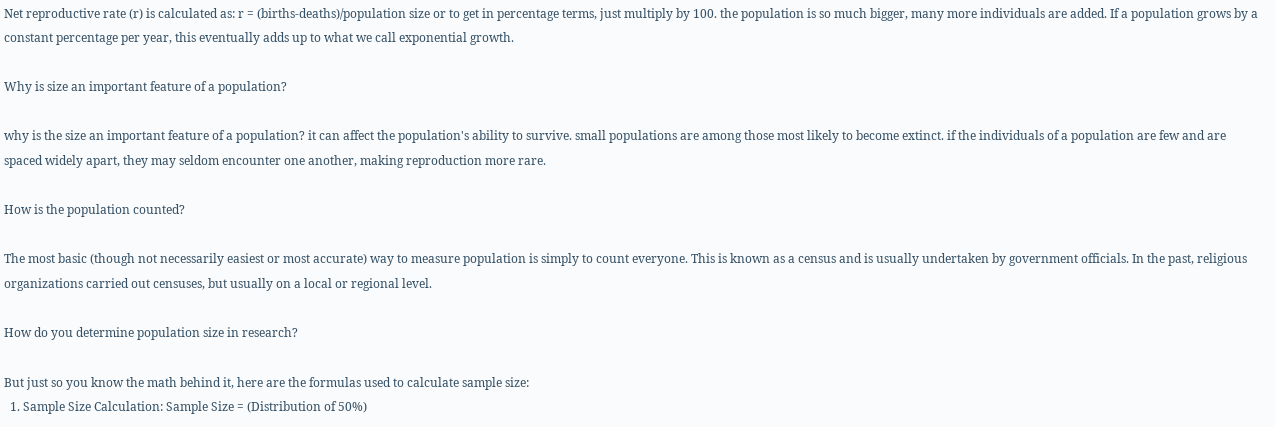Net reproductive rate (r) is calculated as: r = (births-deaths)/population size or to get in percentage terms, just multiply by 100. the population is so much bigger, many more individuals are added. If a population grows by a constant percentage per year, this eventually adds up to what we call exponential growth.

Why is size an important feature of a population?

why is the size an important feature of a population? it can affect the population's ability to survive. small populations are among those most likely to become extinct. if the individuals of a population are few and are spaced widely apart, they may seldom encounter one another, making reproduction more rare.

How is the population counted?

The most basic (though not necessarily easiest or most accurate) way to measure population is simply to count everyone. This is known as a census and is usually undertaken by government officials. In the past, religious organizations carried out censuses, but usually on a local or regional level.

How do you determine population size in research?

But just so you know the math behind it, here are the formulas used to calculate sample size:
  1. Sample Size Calculation: Sample Size = (Distribution of 50%)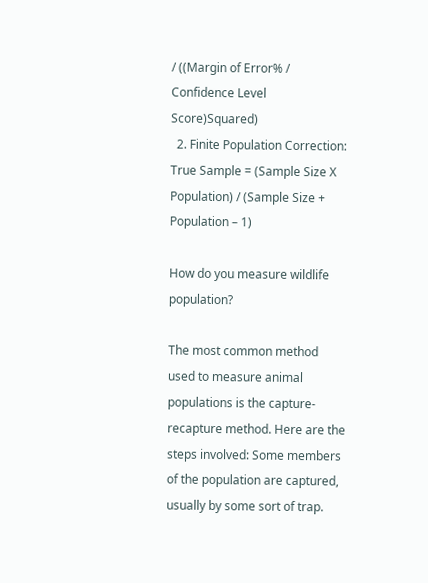/ ((Margin of Error% / Confidence Level Score)Squared)
  2. Finite Population Correction: True Sample = (Sample Size X Population) / (Sample Size + Population – 1)

How do you measure wildlife population?

The most common method used to measure animal populations is the capture-recapture method. Here are the steps involved: Some members of the population are captured, usually by some sort of trap.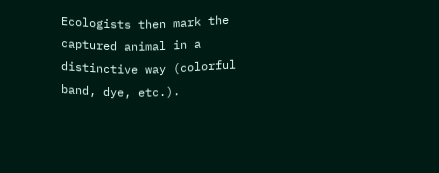Ecologists then mark the captured animal in a distinctive way (colorful band, dye, etc.).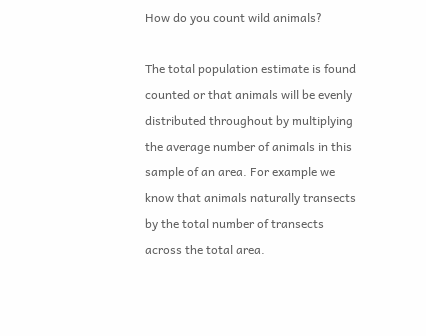How do you count wild animals?

The total population estimate is found counted or that animals will be evenly distributed throughout by multiplying the average number of animals in this sample of an area. For example we know that animals naturally transects by the total number of transects across the total area.